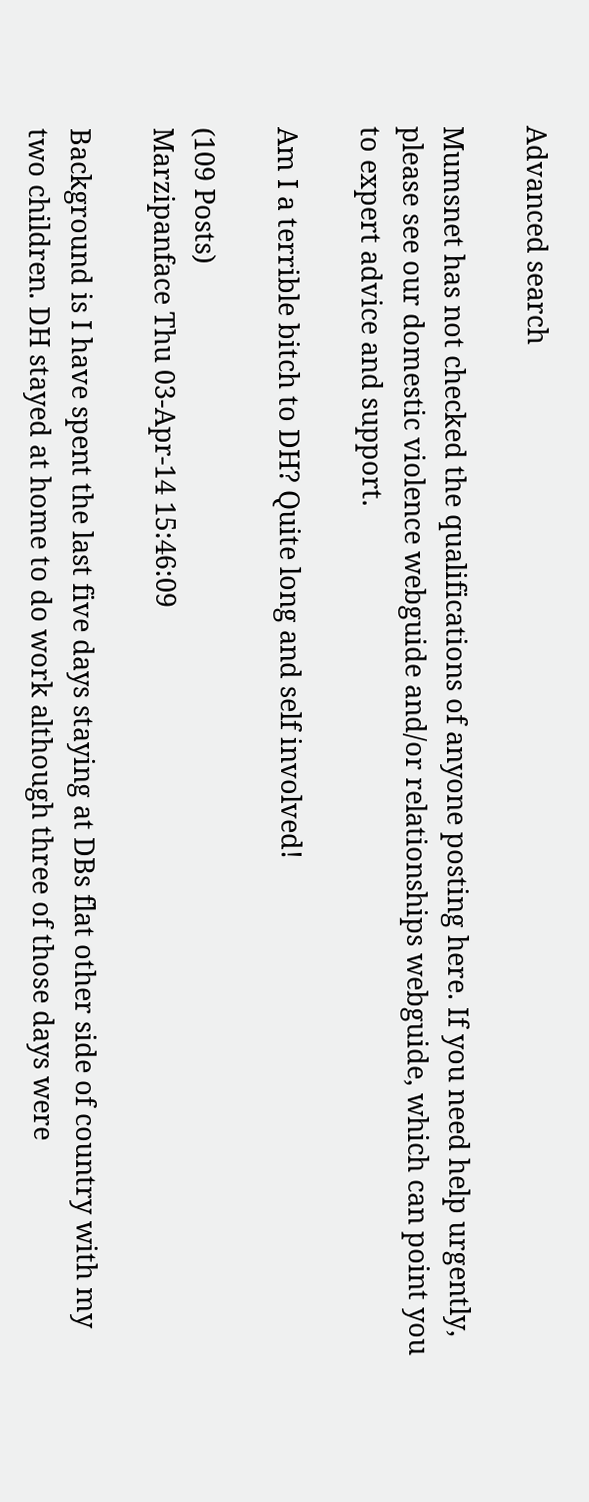Advanced search

Mumsnet has not checked the qualifications of anyone posting here. If you need help urgently, please see our domestic violence webguide and/or relationships webguide, which can point you to expert advice and support.

Am I a terrible bitch to DH? Quite long and self involved!

(109 Posts)
Marzipanface Thu 03-Apr-14 15:46:09

Background is I have spent the last five days staying at DBs flat other side of country with my two children. DH stayed at home to do work although three of those days were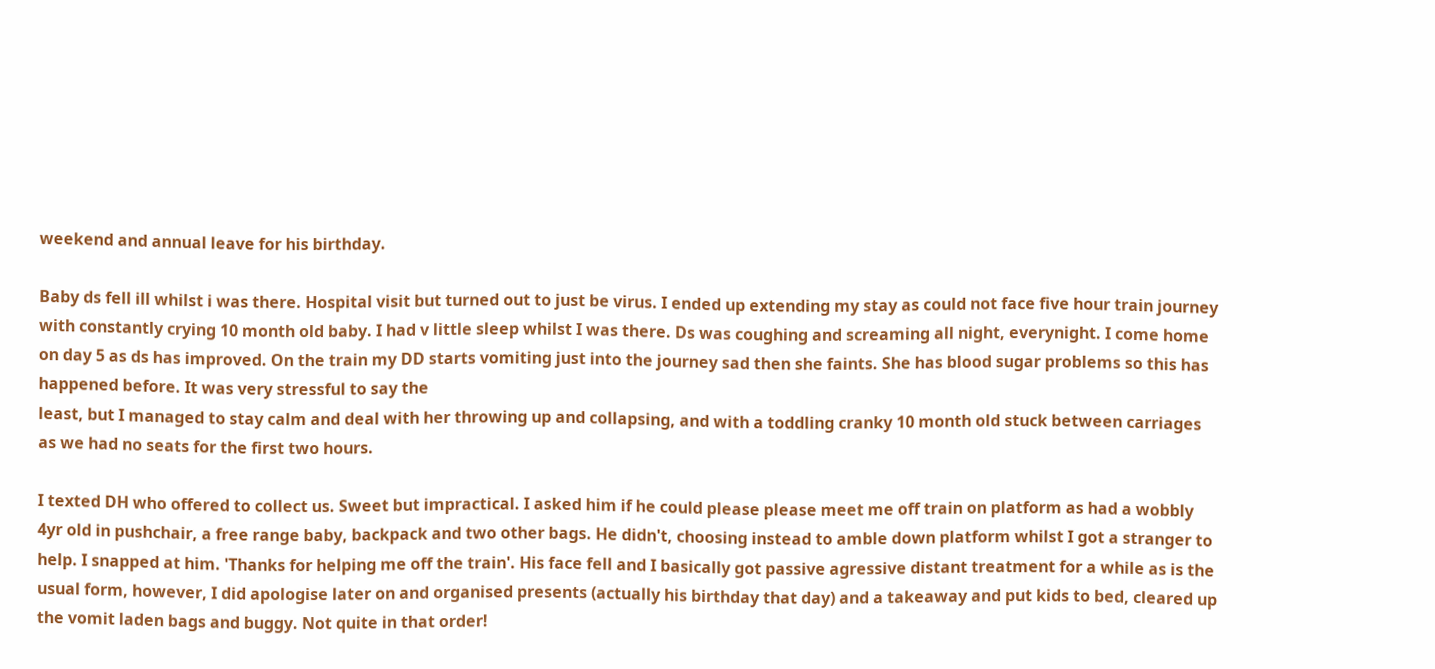weekend and annual leave for his birthday.

Baby ds fell ill whilst i was there. Hospital visit but turned out to just be virus. I ended up extending my stay as could not face five hour train journey with constantly crying 10 month old baby. I had v little sleep whilst I was there. Ds was coughing and screaming all night, everynight. I come home on day 5 as ds has improved. On the train my DD starts vomiting just into the journey sad then she faints. She has blood sugar problems so this has happened before. It was very stressful to say the
least, but I managed to stay calm and deal with her throwing up and collapsing, and with a toddling cranky 10 month old stuck between carriages as we had no seats for the first two hours.

I texted DH who offered to collect us. Sweet but impractical. I asked him if he could please please meet me off train on platform as had a wobbly 4yr old in pushchair, a free range baby, backpack and two other bags. He didn't, choosing instead to amble down platform whilst I got a stranger to help. I snapped at him. 'Thanks for helping me off the train'. His face fell and I basically got passive agressive distant treatment for a while as is the usual form, however, I did apologise later on and organised presents (actually his birthday that day) and a takeaway and put kids to bed, cleared up the vomit laden bags and buggy. Not quite in that order!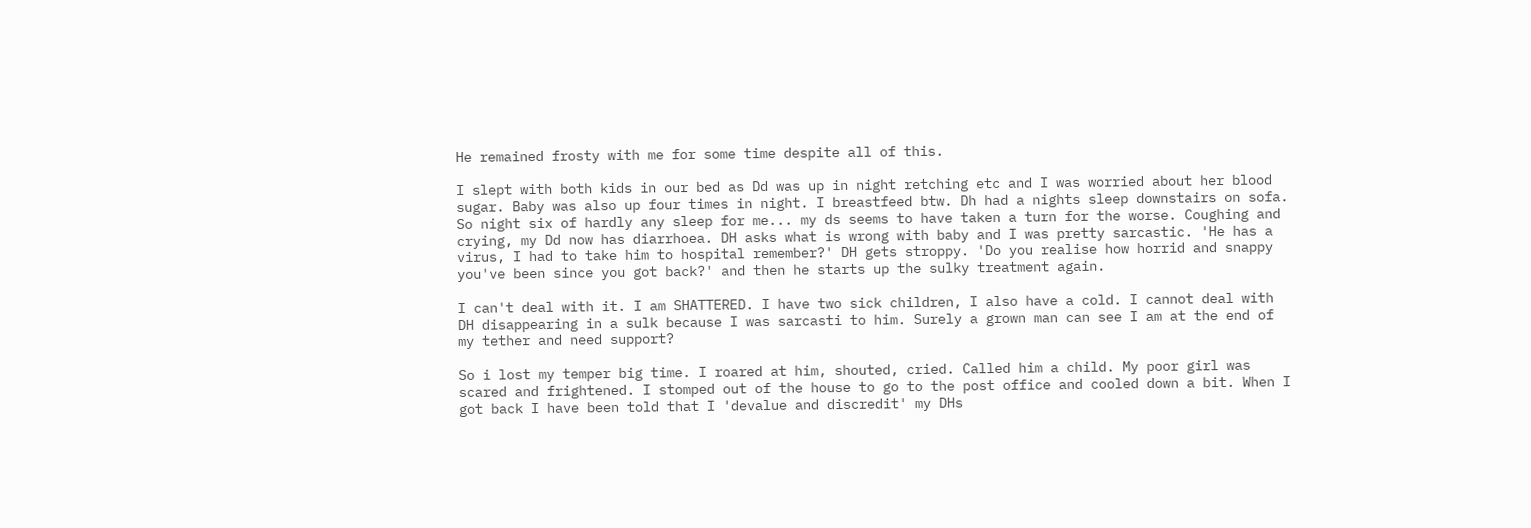He remained frosty with me for some time despite all of this.

I slept with both kids in our bed as Dd was up in night retching etc and I was worried about her blood sugar. Baby was also up four times in night. I breastfeed btw. Dh had a nights sleep downstairs on sofa. So night six of hardly any sleep for me... my ds seems to have taken a turn for the worse. Coughing and crying, my Dd now has diarrhoea. DH asks what is wrong with baby and I was pretty sarcastic. 'He has a virus, I had to take him to hospital remember?' DH gets stroppy. 'Do you realise how horrid and snappy you've been since you got back?' and then he starts up the sulky treatment again.

I can't deal with it. I am SHATTERED. I have two sick children, I also have a cold. I cannot deal with DH disappearing in a sulk because I was sarcasti to him. Surely a grown man can see I am at the end of my tether and need support?

So i lost my temper big time. I roared at him, shouted, cried. Called him a child. My poor girl was scared and frightened. I stomped out of the house to go to the post office and cooled down a bit. When I got back I have been told that I 'devalue and discredit' my DHs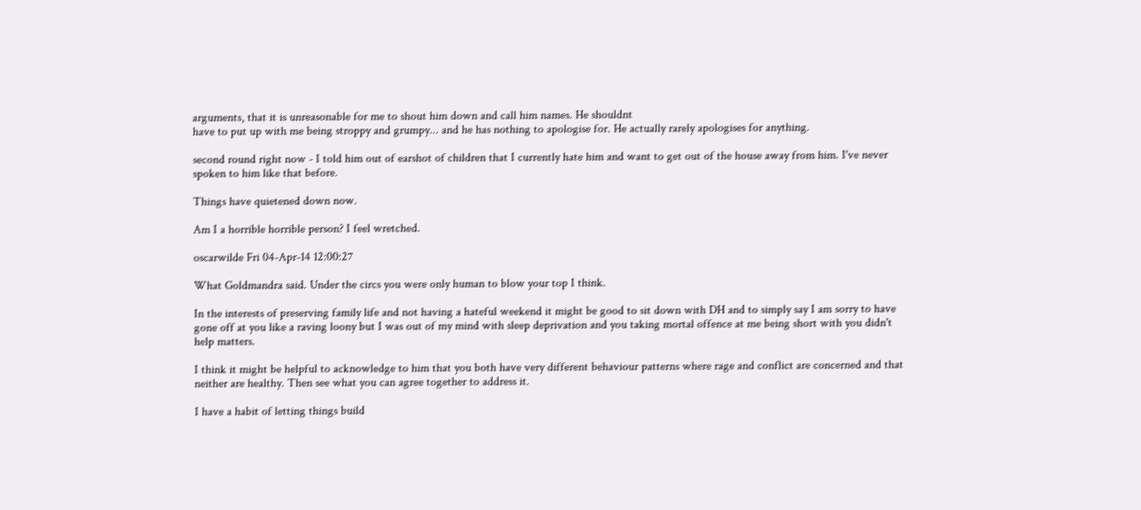arguments, that it is unreasonable for me to shout him down and call him names. He shouldnt
have to put up with me being stroppy and grumpy... and he has nothing to apologise for. He actually rarely apologises for anything.

second round right now - I told him out of earshot of children that I currently hate him and want to get out of the house away from him. I've never spoken to him like that before.

Things have quietened down now.

Am I a horrible horrible person? I feel wretched.

oscarwilde Fri 04-Apr-14 12:00:27

What Goldmandra said. Under the circs you were only human to blow your top I think.

In the interests of preserving family life and not having a hateful weekend it might be good to sit down with DH and to simply say I am sorry to have gone off at you like a raving loony but I was out of my mind with sleep deprivation and you taking mortal offence at me being short with you didn't help matters.

I think it might be helpful to acknowledge to him that you both have very different behaviour patterns where rage and conflict are concerned and that neither are healthy. Then see what you can agree together to address it.

I have a habit of letting things build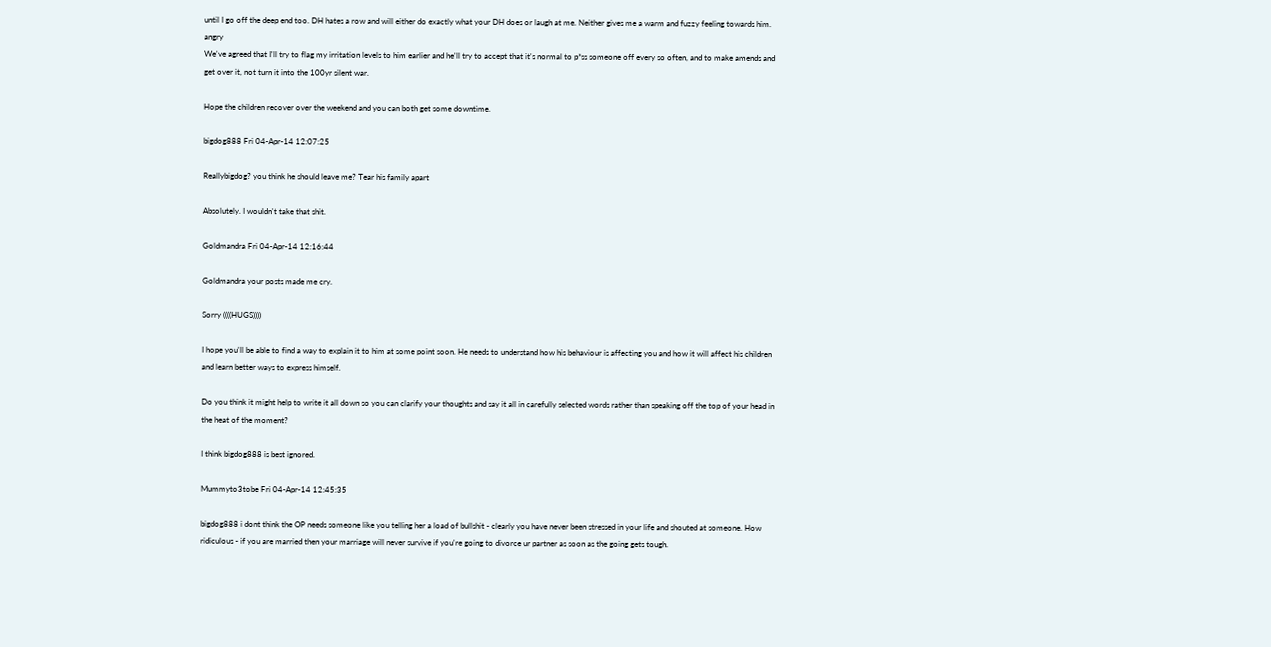until I go off the deep end too. DH hates a row and will either do exactly what your DH does or laugh at me. Neither gives me a warm and fuzzy feeling towards him. angry
We've agreed that I'll try to flag my irritation levels to him earlier and he'll try to accept that it's normal to p*ss someone off every so often, and to make amends and get over it, not turn it into the 100yr silent war.

Hope the children recover over the weekend and you can both get some downtime.

bigdog888 Fri 04-Apr-14 12:07:25

Reallybigdog? you think he should leave me? Tear his family apart

Absolutely. I wouldn't take that shit.

Goldmandra Fri 04-Apr-14 12:16:44

Goldmandra your posts made me cry.

Sorry ((((HUGS))))

I hope you'll be able to find a way to explain it to him at some point soon. He needs to understand how his behaviour is affecting you and how it will affect his children and learn better ways to express himself.

Do you think it might help to write it all down so you can clarify your thoughts and say it all in carefully selected words rather than speaking off the top of your head in the heat of the moment?

I think bigdog888 is best ignored.

Mummyto3tobe Fri 04-Apr-14 12:45:35

bigdog888 i dont think the OP needs someone like you telling her a load of bullshit - clearly you have never been stressed in your life and shouted at someone. How ridiculous - if you are married then your marriage will never survive if you're going to divorce ur partner as soon as the going gets tough.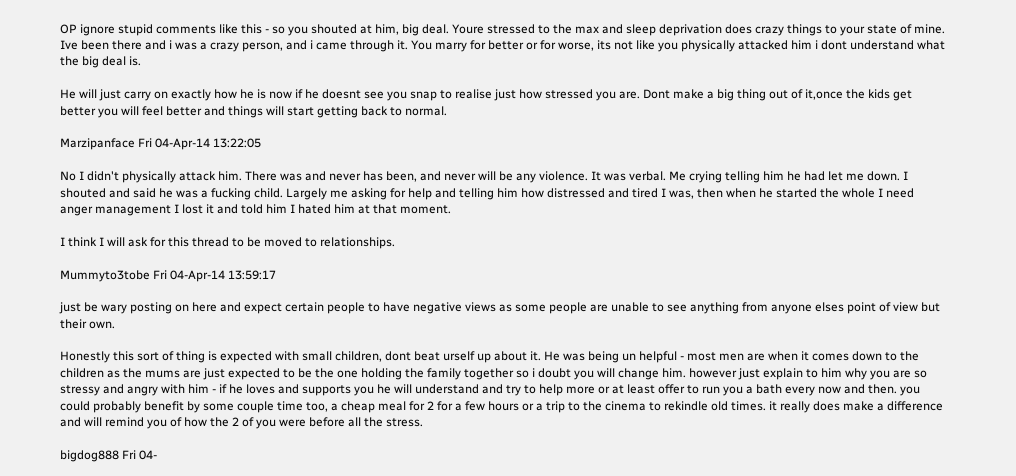OP ignore stupid comments like this - so you shouted at him, big deal. Youre stressed to the max and sleep deprivation does crazy things to your state of mine. Ive been there and i was a crazy person, and i came through it. You marry for better or for worse, its not like you physically attacked him i dont understand what the big deal is.

He will just carry on exactly how he is now if he doesnt see you snap to realise just how stressed you are. Dont make a big thing out of it,once the kids get better you will feel better and things will start getting back to normal.

Marzipanface Fri 04-Apr-14 13:22:05

No I didn't physically attack him. There was and never has been, and never will be any violence. It was verbal. Me crying telling him he had let me down. I shouted and said he was a fucking child. Largely me asking for help and telling him how distressed and tired I was, then when he started the whole I need anger management I lost it and told him I hated him at that moment.

I think I will ask for this thread to be moved to relationships.

Mummyto3tobe Fri 04-Apr-14 13:59:17

just be wary posting on here and expect certain people to have negative views as some people are unable to see anything from anyone elses point of view but their own.

Honestly this sort of thing is expected with small children, dont beat urself up about it. He was being un helpful - most men are when it comes down to the children as the mums are just expected to be the one holding the family together so i doubt you will change him. however just explain to him why you are so stressy and angry with him - if he loves and supports you he will understand and try to help more or at least offer to run you a bath every now and then. you could probably benefit by some couple time too, a cheap meal for 2 for a few hours or a trip to the cinema to rekindle old times. it really does make a difference and will remind you of how the 2 of you were before all the stress.

bigdog888 Fri 04-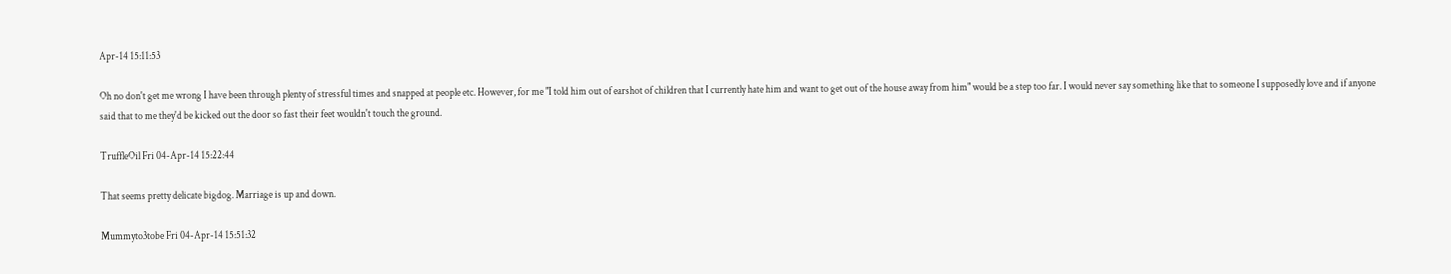Apr-14 15:11:53

Oh no don't get me wrong I have been through plenty of stressful times and snapped at people etc. However, for me "I told him out of earshot of children that I currently hate him and want to get out of the house away from him" would be a step too far. I would never say something like that to someone I supposedly love and if anyone said that to me they'd be kicked out the door so fast their feet wouldn't touch the ground.

TruffleOil Fri 04-Apr-14 15:22:44

That seems pretty delicate bigdog. Marriage is up and down.

Mummyto3tobe Fri 04-Apr-14 15:51:32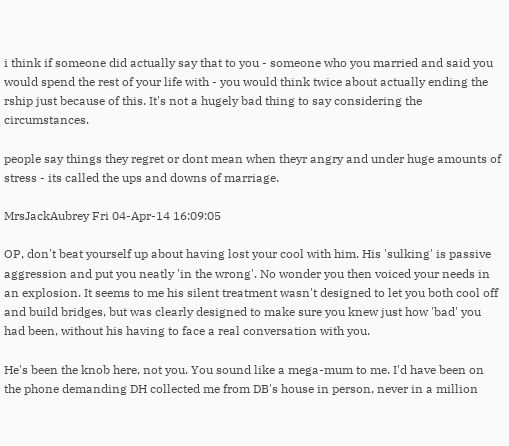i think if someone did actually say that to you - someone who you married and said you would spend the rest of your life with - you would think twice about actually ending the rship just because of this. It's not a hugely bad thing to say considering the circumstances.

people say things they regret or dont mean when theyr angry and under huge amounts of stress - its called the ups and downs of marriage.

MrsJackAubrey Fri 04-Apr-14 16:09:05

OP, don't beat yourself up about having lost your cool with him. His 'sulking' is passive aggression and put you neatly 'in the wrong'. No wonder you then voiced your needs in an explosion. It seems to me his silent treatment wasn't designed to let you both cool off and build bridges, but was clearly designed to make sure you knew just how 'bad' you had been, without his having to face a real conversation with you.

He's been the knob here, not you. You sound like a mega-mum to me. I'd have been on the phone demanding DH collected me from DB's house in person, never in a million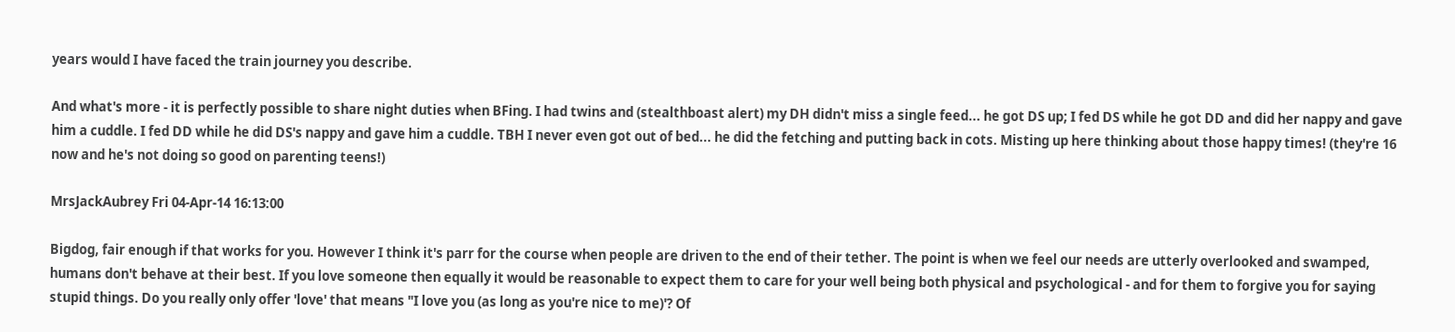years would I have faced the train journey you describe.

And what's more - it is perfectly possible to share night duties when BFing. I had twins and (stealthboast alert) my DH didn't miss a single feed... he got DS up; I fed DS while he got DD and did her nappy and gave him a cuddle. I fed DD while he did DS's nappy and gave him a cuddle. TBH I never even got out of bed... he did the fetching and putting back in cots. Misting up here thinking about those happy times! (they're 16 now and he's not doing so good on parenting teens!)

MrsJackAubrey Fri 04-Apr-14 16:13:00

Bigdog, fair enough if that works for you. However I think it's parr for the course when people are driven to the end of their tether. The point is when we feel our needs are utterly overlooked and swamped, humans don't behave at their best. If you love someone then equally it would be reasonable to expect them to care for your well being both physical and psychological - and for them to forgive you for saying stupid things. Do you really only offer 'love' that means "I love you (as long as you're nice to me)'? Of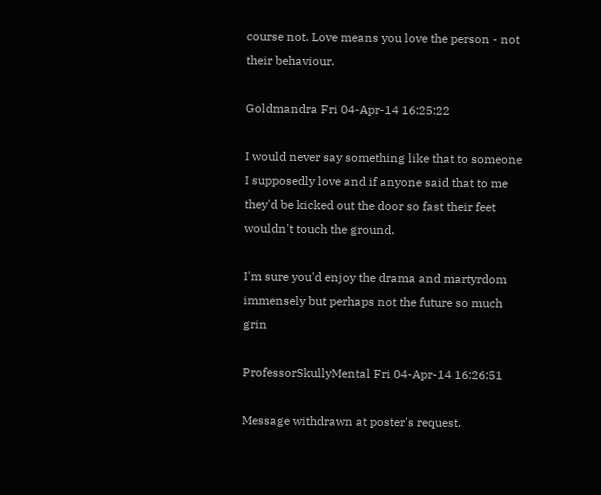course not. Love means you love the person - not their behaviour.

Goldmandra Fri 04-Apr-14 16:25:22

I would never say something like that to someone I supposedly love and if anyone said that to me they'd be kicked out the door so fast their feet wouldn't touch the ground.

I'm sure you'd enjoy the drama and martyrdom immensely but perhaps not the future so much grin

ProfessorSkullyMental Fri 04-Apr-14 16:26:51

Message withdrawn at poster's request.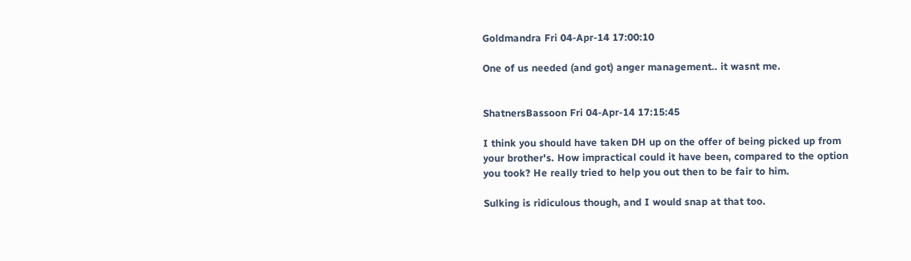Goldmandra Fri 04-Apr-14 17:00:10

One of us needed (and got) anger management.. it wasnt me.


ShatnersBassoon Fri 04-Apr-14 17:15:45

I think you should have taken DH up on the offer of being picked up from your brother's. How impractical could it have been, compared to the option you took? He really tried to help you out then to be fair to him.

Sulking is ridiculous though, and I would snap at that too.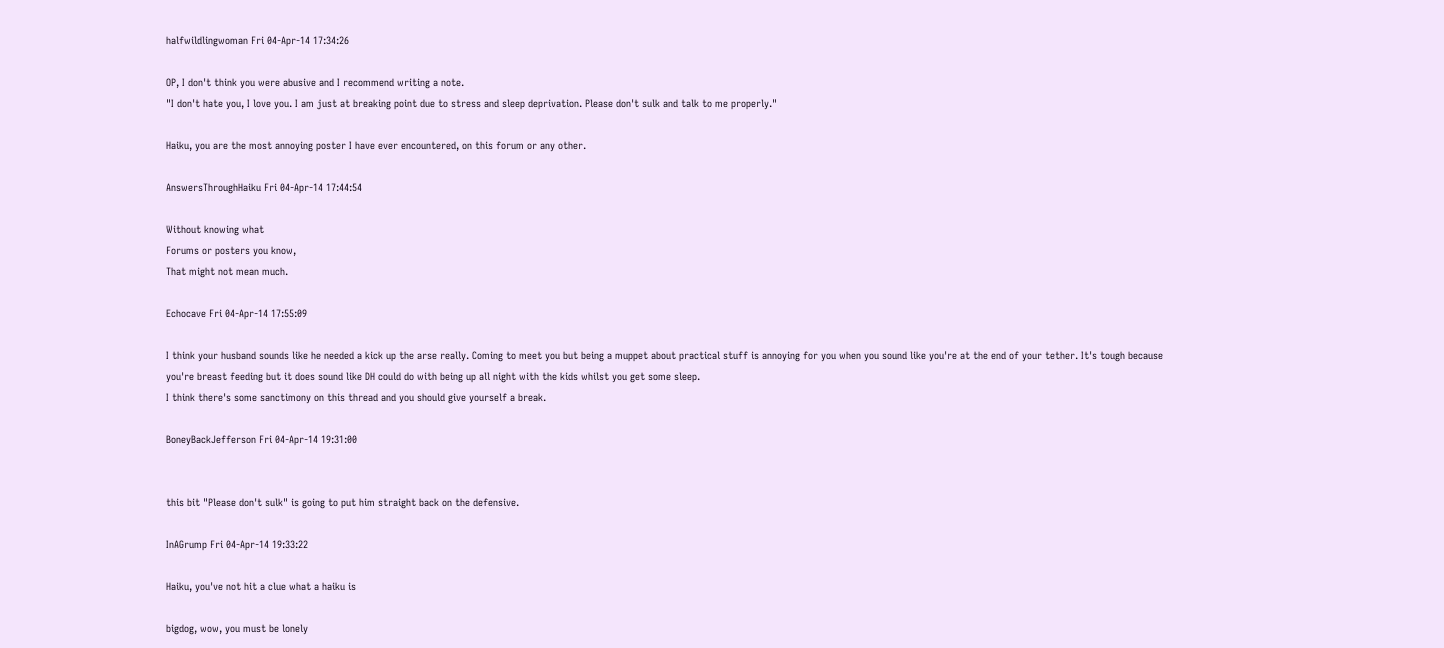halfwildlingwoman Fri 04-Apr-14 17:34:26

OP, I don't think you were abusive and I recommend writing a note.
"I don't hate you, I love you. I am just at breaking point due to stress and sleep deprivation. Please don't sulk and talk to me properly."

Haiku, you are the most annoying poster I have ever encountered, on this forum or any other.

AnswersThroughHaiku Fri 04-Apr-14 17:44:54

Without knowing what
Forums or posters you know,
That might not mean much.

Echocave Fri 04-Apr-14 17:55:09

I think your husband sounds like he needed a kick up the arse really. Coming to meet you but being a muppet about practical stuff is annoying for you when you sound like you're at the end of your tether. It's tough because you're breast feeding but it does sound like DH could do with being up all night with the kids whilst you get some sleep.
I think there's some sanctimony on this thread and you should give yourself a break.

BoneyBackJefferson Fri 04-Apr-14 19:31:00


this bit "Please don't sulk" is going to put him straight back on the defensive.

InAGrump Fri 04-Apr-14 19:33:22

Haiku, you've not hit a clue what a haiku is

bigdog, wow, you must be lonely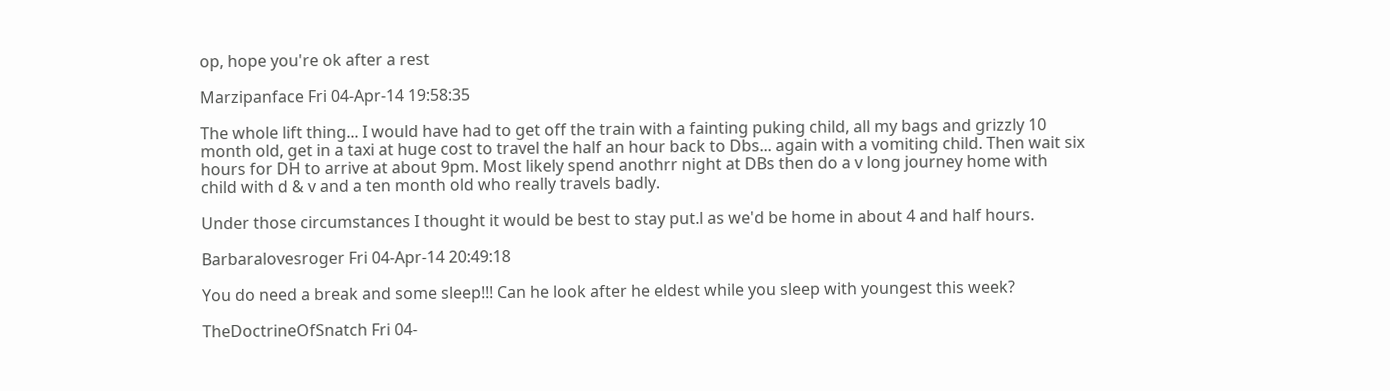op, hope you're ok after a rest

Marzipanface Fri 04-Apr-14 19:58:35

The whole lift thing... I would have had to get off the train with a fainting puking child, all my bags and grizzly 10 month old, get in a taxi at huge cost to travel the half an hour back to Dbs... again with a vomiting child. Then wait six hours for DH to arrive at about 9pm. Most likely spend anothrr night at DBs then do a v long journey home with child with d & v and a ten month old who really travels badly.

Under those circumstances I thought it would be best to stay put.l as we'd be home in about 4 and half hours.

Barbaralovesroger Fri 04-Apr-14 20:49:18

You do need a break and some sleep!!! Can he look after he eldest while you sleep with youngest this week?

TheDoctrineOfSnatch Fri 04-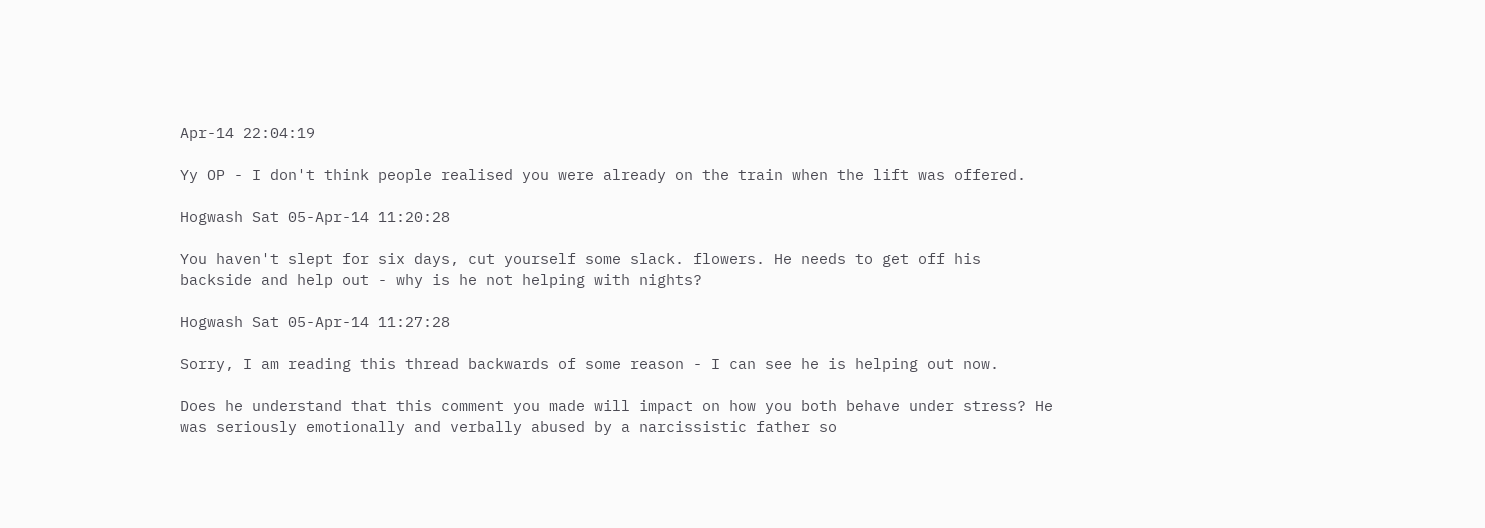Apr-14 22:04:19

Yy OP - I don't think people realised you were already on the train when the lift was offered.

Hogwash Sat 05-Apr-14 11:20:28

You haven't slept for six days, cut yourself some slack. flowers. He needs to get off his backside and help out - why is he not helping with nights?

Hogwash Sat 05-Apr-14 11:27:28

Sorry, I am reading this thread backwards of some reason - I can see he is helping out now.

Does he understand that this comment you made will impact on how you both behave under stress? He was seriously emotionally and verbally abused by a narcissistic father so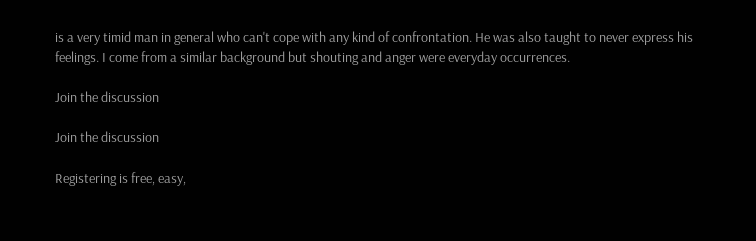is a very timid man in general who can't cope with any kind of confrontation. He was also taught to never express his feelings. I come from a similar background but shouting and anger were everyday occurrences.

Join the discussion

Join the discussion

Registering is free, easy,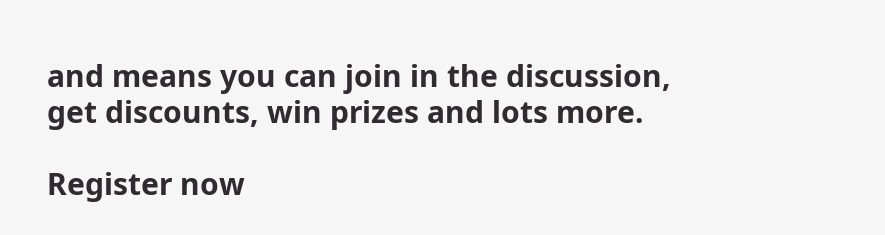and means you can join in the discussion, get discounts, win prizes and lots more.

Register now